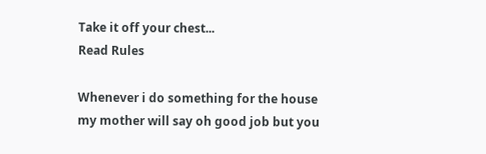Take it off your chest...
Read Rules

Whenever i do something for the house my mother will say oh good job but you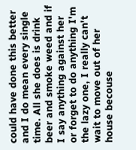could have done this better and I do mean every single time. All she does is drink beer and smoke weed and if I say anything against her or forget to do anything I'm the lazy one, I really can't wait to move out of her house becouse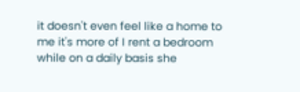it doesn't even feel like a home to me it's more of I rent a bedroom while on a daily basis she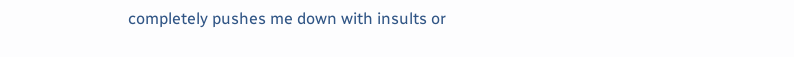completely pushes me down with insults or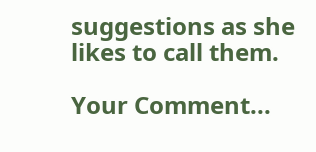suggestions as she likes to call them.

Your Comment...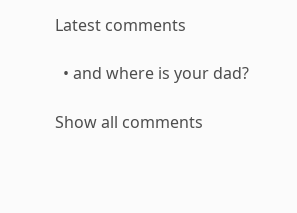Latest comments

  • and where is your dad?

Show all comments